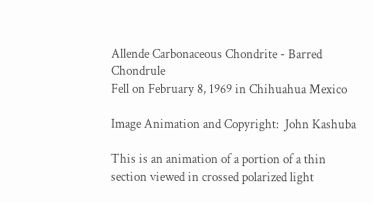Allende Carbonaceous Chondrite - Barred Chondrule
Fell on February 8, 1969 in Chihuahua Mexico

Image Animation and Copyright:  John Kashuba

This is an animation of a portion of a thin section viewed in crossed polarized light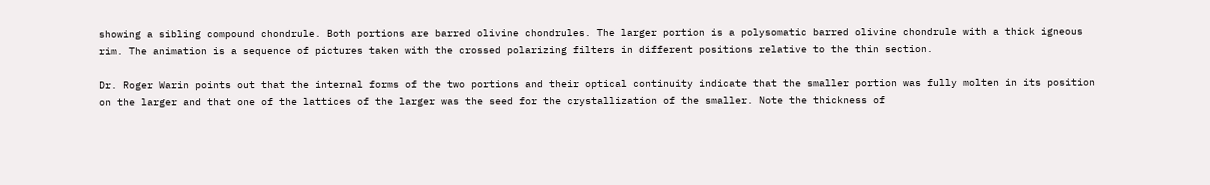showing a sibling compound chondrule. Both portions are barred olivine chondrules. The larger portion is a polysomatic barred olivine chondrule with a thick igneous rim. The animation is a sequence of pictures taken with the crossed polarizing filters in different positions relative to the thin section.

Dr. Roger Warin points out that the internal forms of the two portions and their optical continuity indicate that the smaller portion was fully molten in its position on the larger and that one of the lattices of the larger was the seed for the crystallization of the smaller. Note the thickness of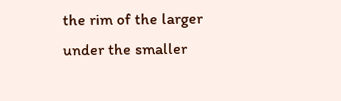the rim of the larger under the smaller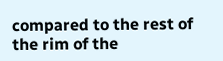compared to the rest of the rim of the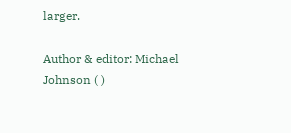larger.

Author & editor: Michael Johnson ( )